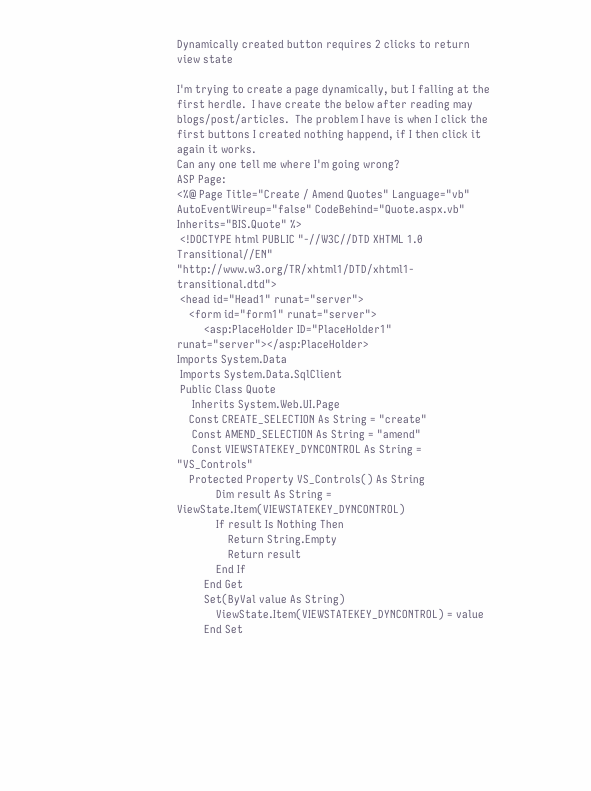Dynamically created button requires 2 clicks to return view state

I'm trying to create a page dynamically, but I falling at the first herdle.  I have create the below after reading may blogs/post/articles.  The problem I have is when I click the first buttons I created nothing happend, if I then click it again it works.
Can any one tell me where I'm going wrong?
ASP Page:
<%@ Page Title="Create / Amend Quotes" Language="vb" AutoEventWireup="false" CodeBehind="Quote.aspx.vb" Inherits="BIS.Quote" %>
 <!DOCTYPE html PUBLIC "-//W3C//DTD XHTML 1.0 Transitional//EN" "http://www.w3.org/TR/xhtml1/DTD/xhtml1-transitional.dtd">
 <head id="Head1" runat="server">
    <form id="form1" runat="server">
         <asp:PlaceHolder ID="PlaceHolder1" runat="server"></asp:PlaceHolder>
Imports System.Data
 Imports System.Data.SqlClient
 Public Class Quote
     Inherits System.Web.UI.Page
    Const CREATE_SELECTION As String = "create"
     Const AMEND_SELECTION As String = "amend"
     Const VIEWSTATEKEY_DYNCONTROL As String = "VS_Controls"
    Protected Property VS_Controls() As String
             Dim result As String = ViewState.Item(VIEWSTATEKEY_DYNCONTROL)
             If result Is Nothing Then
                 Return String.Empty
                 Return result
             End If
         End Get
         Set(ByVal value As String)
             ViewState.Item(VIEWSTATEKEY_DYNCONTROL) = value
         End Set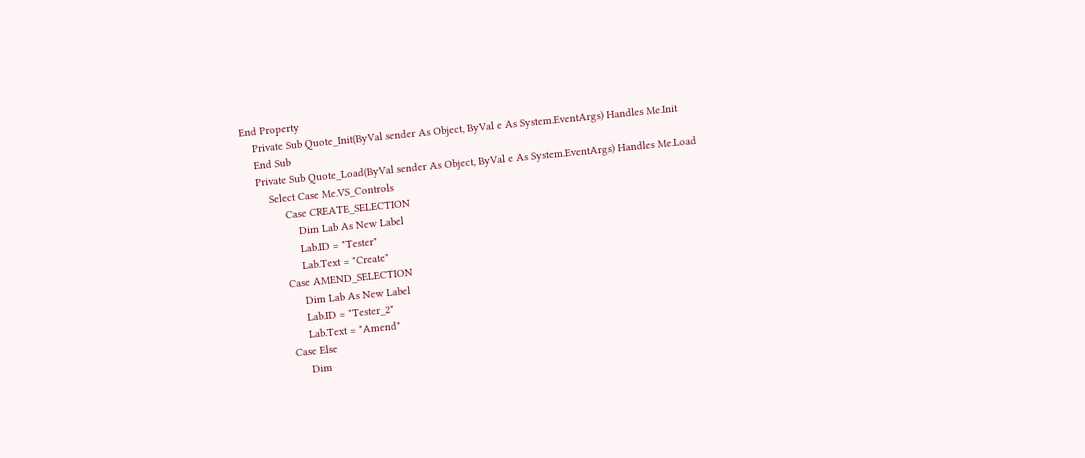End Property
    Private Sub Quote_Init(ByVal sender As Object, ByVal e As System.EventArgs) Handles Me.Init
    End Sub
    Private Sub Quote_Load(ByVal sender As Object, ByVal e As System.EventArgs) Handles Me.Load
        Select Case Me.VS_Controls
             Case CREATE_SELECTION
                 Dim Lab As New Label
                 Lab.ID = "Tester"
                 Lab.Text = "Create"
            Case AMEND_SELECTION
                 Dim Lab As New Label
                 Lab.ID = "Tester_2"
                 Lab.Text = "Amend"
            Case Else
                 Dim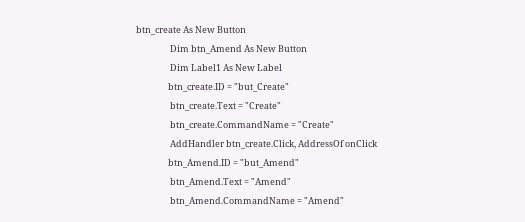btn_create As New Button
                 Dim btn_Amend As New Button
                 Dim Label1 As New Label
                btn_create.ID = "but_Create"
                 btn_create.Text = "Create"
                 btn_create.CommandName = "Create"
                 AddHandler btn_create.Click, AddressOf onClick
                btn_Amend.ID = "but_Amend"
                 btn_Amend.Text = "Amend"
                 btn_Amend.CommandName = "Amend"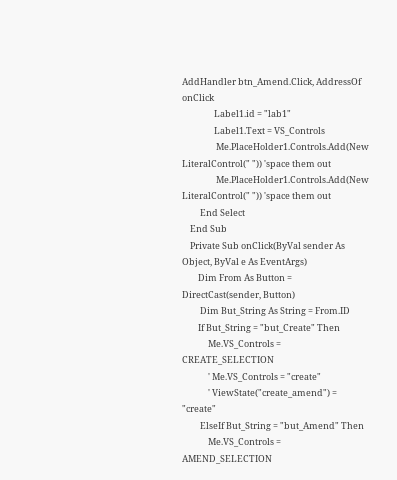AddHandler btn_Amend.Click, AddressOf onClick
                Label1.id = "lab1"
                Label1.Text = VS_Controls
                 Me.PlaceHolder1.Controls.Add(New LiteralControl(" ")) 'space them out
                 Me.PlaceHolder1.Controls.Add(New LiteralControl(" ")) 'space them out
         End Select
    End Sub
    Private Sub onClick(ByVal sender As Object, ByVal e As EventArgs)
        Dim From As Button = DirectCast(sender, Button)
         Dim But_String As String = From.ID
        If But_String = "but_Create" Then
             Me.VS_Controls = CREATE_SELECTION
             ' Me.VS_Controls = "create"
             ' ViewState("create_amend") = "create"
         ElseIf But_String = "but_Amend" Then
             Me.VS_Controls = AMEND_SELECTION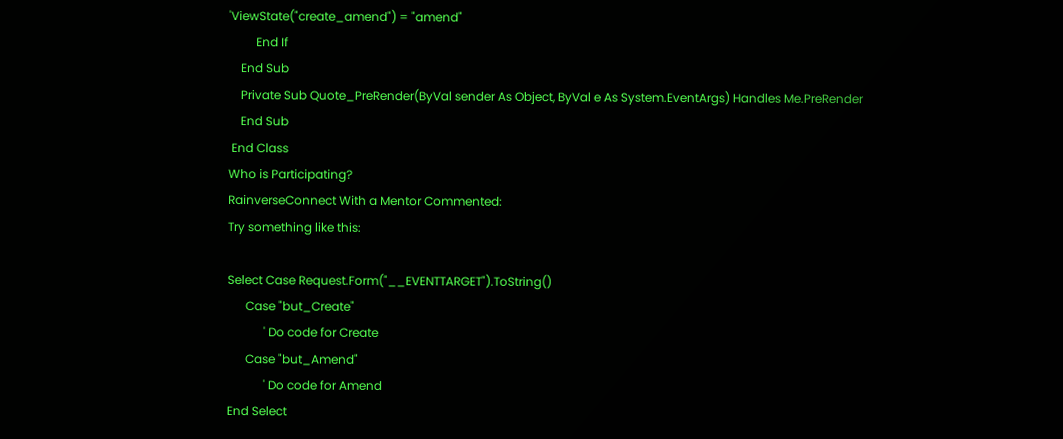'ViewState("create_amend") = "amend"
         End If
    End Sub
    Private Sub Quote_PreRender(ByVal sender As Object, ByVal e As System.EventArgs) Handles Me.PreRender
    End Sub
 End Class
Who is Participating?
RainverseConnect With a Mentor Commented:
Try something like this:

Select Case Request.Form("__EVENTTARGET").ToString()
      Case "but_Create"
            ' Do code for Create
      Case "but_Amend"
            ' Do code for Amend
End Select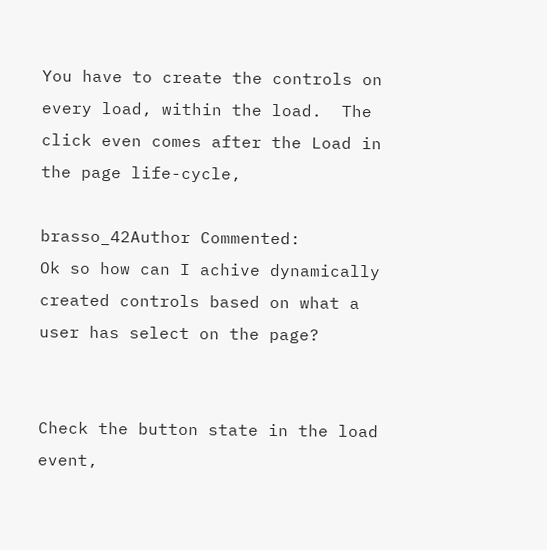You have to create the controls on every load, within the load.  The click even comes after the Load in the page life-cycle,

brasso_42Author Commented:
Ok so how can I achive dynamically created controls based on what a user has select on the page?


Check the button state in the load event,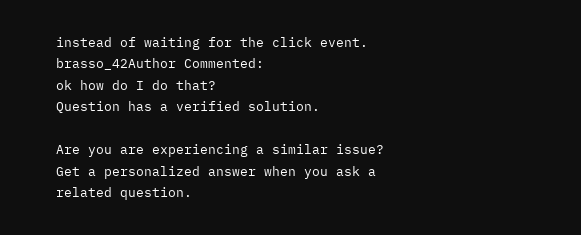instead of waiting for the click event.
brasso_42Author Commented:
ok how do I do that?
Question has a verified solution.

Are you are experiencing a similar issue? Get a personalized answer when you ask a related question.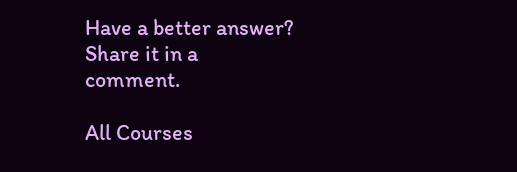Have a better answer? Share it in a comment.

All Courses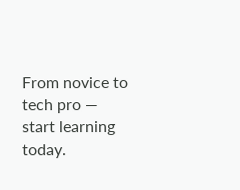From novice to tech pro — start learning today.